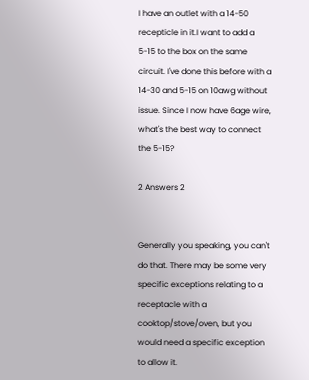I have an outlet with a 14-50 recepticle in it.I want to add a 5-15 to the box on the same circuit. I've done this before with a 14-30 and 5-15 on 10awg without issue. Since I now have 6age wire, what's the best way to connect the 5-15?

2 Answers 2


Generally you speaking, you can't do that. There may be some very specific exceptions relating to a receptacle with a cooktop/stove/oven, but you would need a specific exception to allow it.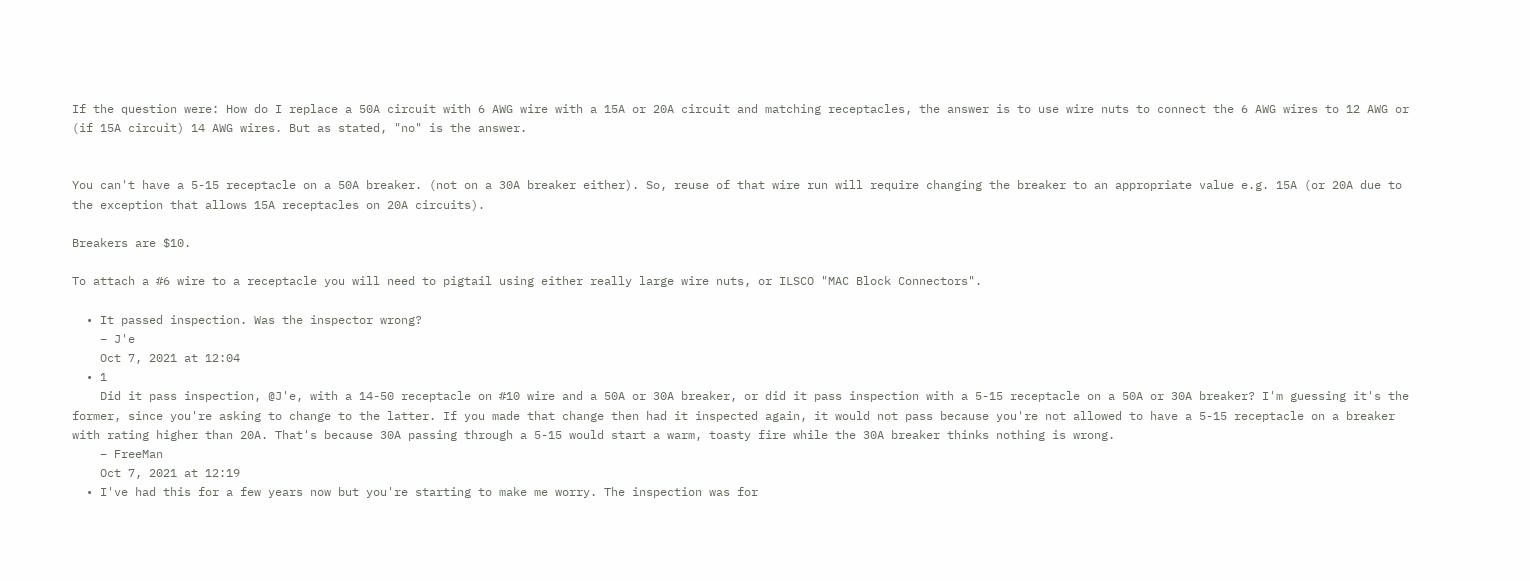If the question were: How do I replace a 50A circuit with 6 AWG wire with a 15A or 20A circuit and matching receptacles, the answer is to use wire nuts to connect the 6 AWG wires to 12 AWG or (if 15A circuit) 14 AWG wires. But as stated, "no" is the answer.


You can't have a 5-15 receptacle on a 50A breaker. (not on a 30A breaker either). So, reuse of that wire run will require changing the breaker to an appropriate value e.g. 15A (or 20A due to the exception that allows 15A receptacles on 20A circuits).

Breakers are $10.

To attach a #6 wire to a receptacle you will need to pigtail using either really large wire nuts, or ILSCO "MAC Block Connectors".

  • It passed inspection. Was the inspector wrong?
    – J'e
    Oct 7, 2021 at 12:04
  • 1
    Did it pass inspection, @J'e, with a 14-50 receptacle on #10 wire and a 50A or 30A breaker, or did it pass inspection with a 5-15 receptacle on a 50A or 30A breaker? I'm guessing it's the former, since you're asking to change to the latter. If you made that change then had it inspected again, it would not pass because you're not allowed to have a 5-15 receptacle on a breaker with rating higher than 20A. That's because 30A passing through a 5-15 would start a warm, toasty fire while the 30A breaker thinks nothing is wrong.
    – FreeMan
    Oct 7, 2021 at 12:19
  • I've had this for a few years now but you're starting to make me worry. The inspection was for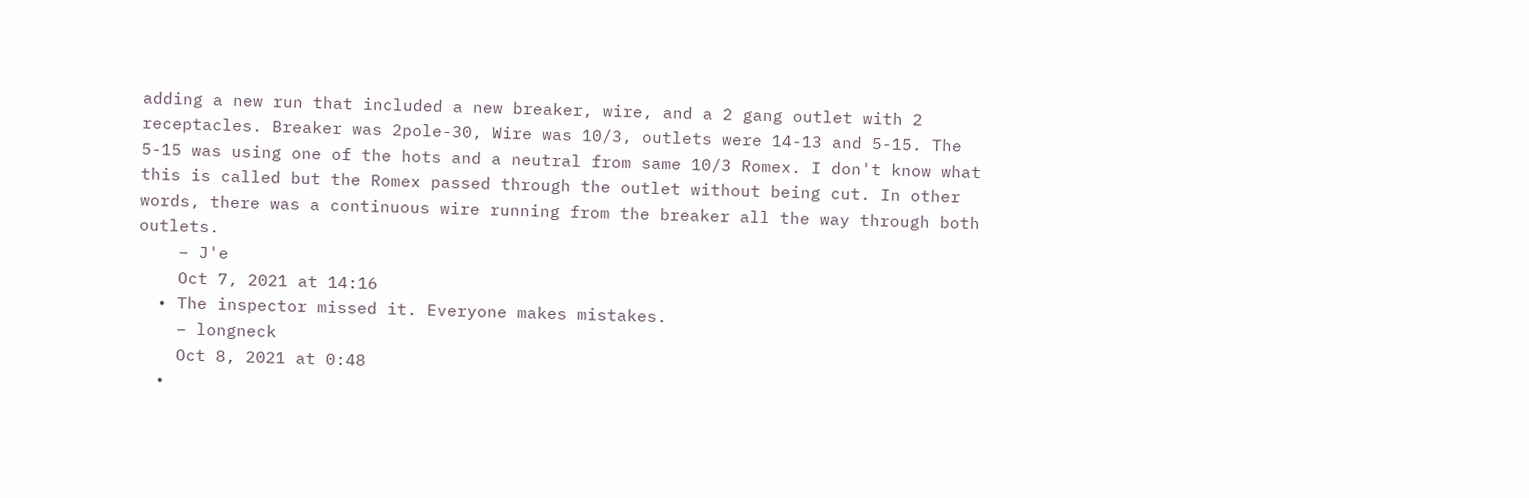adding a new run that included a new breaker, wire, and a 2 gang outlet with 2 receptacles. Breaker was 2pole-30, Wire was 10/3, outlets were 14-13 and 5-15. The 5-15 was using one of the hots and a neutral from same 10/3 Romex. I don't know what this is called but the Romex passed through the outlet without being cut. In other words, there was a continuous wire running from the breaker all the way through both outlets.
    – J'e
    Oct 7, 2021 at 14:16
  • The inspector missed it. Everyone makes mistakes.
    – longneck
    Oct 8, 2021 at 0:48
  •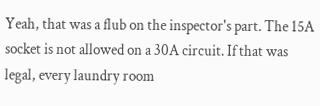Yeah, that was a flub on the inspector's part. The 15A socket is not allowed on a 30A circuit. If that was legal, every laundry room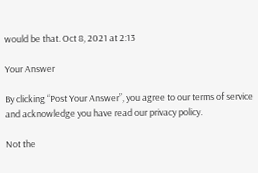would be that. Oct 8, 2021 at 2:13

Your Answer

By clicking “Post Your Answer”, you agree to our terms of service and acknowledge you have read our privacy policy.

Not the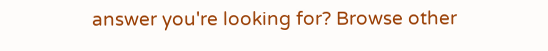answer you're looking for? Browse other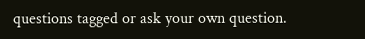questions tagged or ask your own question.